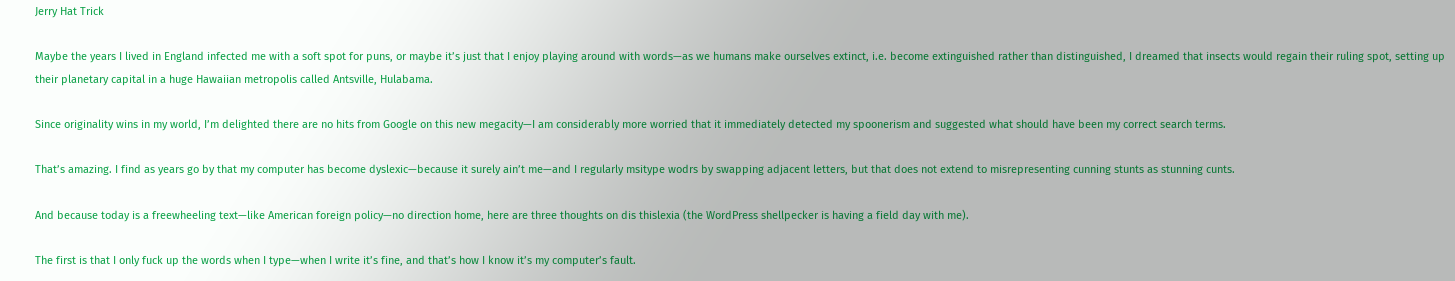Jerry Hat Trick

Maybe the years I lived in England infected me with a soft spot for puns, or maybe it’s just that I enjoy playing around with words—as we humans make ourselves extinct, i.e. become extinguished rather than distinguished, I dreamed that insects would regain their ruling spot, setting up their planetary capital in a huge Hawaiian metropolis called Antsville, Hulabama.

Since originality wins in my world, I’m delighted there are no hits from Google on this new megacity—I am considerably more worried that it immediately detected my spoonerism and suggested what should have been my correct search terms.

That’s amazing. I find as years go by that my computer has become dyslexic—because it surely ain’t me—and I regularly msitype wodrs by swapping adjacent letters, but that does not extend to misrepresenting cunning stunts as stunning cunts.

And because today is a freewheeling text—like American foreign policy—no direction home, here are three thoughts on dis thislexia (the WordPress shellpecker is having a field day with me).

The first is that I only fuck up the words when I type—when I write it’s fine, and that’s how I know it’s my computer’s fault.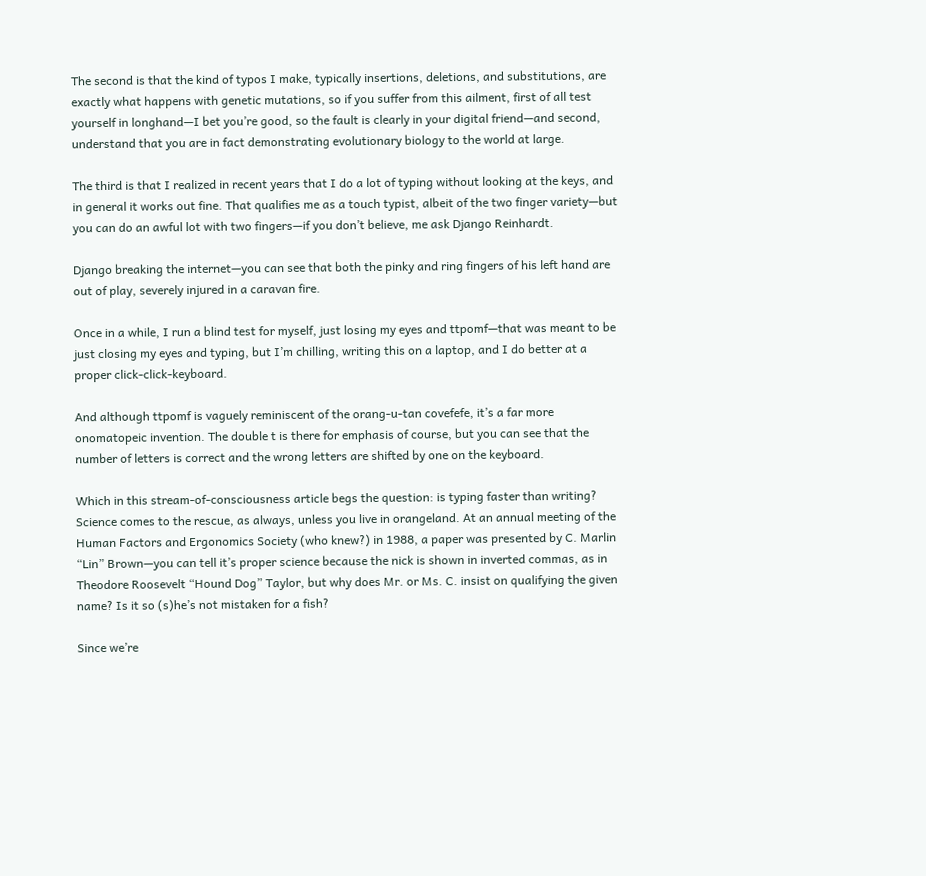The second is that the kind of typos I make, typically insertions, deletions, and substitutions, are exactly what happens with genetic mutations, so if you suffer from this ailment, first of all test yourself in longhand—I bet you’re good, so the fault is clearly in your digital friend—and second, understand that you are in fact demonstrating evolutionary biology to the world at large.

The third is that I realized in recent years that I do a lot of typing without looking at the keys, and in general it works out fine. That qualifies me as a touch typist, albeit of the two finger variety—but you can do an awful lot with two fingers—if you don’t believe, me ask Django Reinhardt.

Django breaking the internet—you can see that both the pinky and ring fingers of his left hand are out of play, severely injured in a caravan fire.

Once in a while, I run a blind test for myself, just losing my eyes and ttpomf—that was meant to be just closing my eyes and typing, but I’m chilling, writing this on a laptop, and I do better at a proper click-click-keyboard.

And although ttpomf is vaguely reminiscent of the orang-u-tan covefefe, it’s a far more onomatopeic invention. The double t is there for emphasis of course, but you can see that the number of letters is correct and the wrong letters are shifted by one on the keyboard.

Which in this stream-of-consciousness article begs the question: is typing faster than writing? Science comes to the rescue, as always, unless you live in orangeland. At an annual meeting of the Human Factors and Ergonomics Society (who knew?) in 1988, a paper was presented by C. Marlin “Lin” Brown—you can tell it’s proper science because the nick is shown in inverted commas, as in Theodore Roosevelt “Hound Dog” Taylor, but why does Mr. or Ms. C. insist on qualifying the given name? Is it so (s)he’s not mistaken for a fish?

Since we’re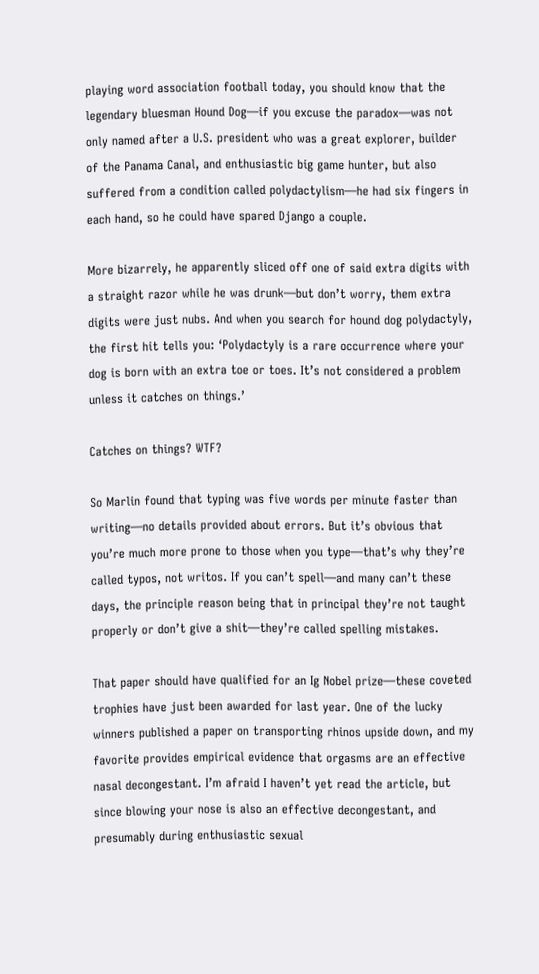playing word association football today, you should know that the legendary bluesman Hound Dog—if you excuse the paradox—was not only named after a U.S. president who was a great explorer, builder of the Panama Canal, and enthusiastic big game hunter, but also suffered from a condition called polydactylism—he had six fingers in each hand, so he could have spared Django a couple.

More bizarrely, he apparently sliced off one of said extra digits with a straight razor while he was drunk—but don’t worry, them extra digits were just nubs. And when you search for hound dog polydactyly, the first hit tells you: ‘Polydactyly is a rare occurrence where your dog is born with an extra toe or toes. It’s not considered a problem unless it catches on things.’

Catches on things? WTF?

So Marlin found that typing was five words per minute faster than writing—no details provided about errors. But it’s obvious that you’re much more prone to those when you type—that’s why they’re called typos, not writos. If you can’t spell—and many can’t these days, the principle reason being that in principal they’re not taught properly or don’t give a shit—they’re called spelling mistakes.

That paper should have qualified for an Ig Nobel prize—these coveted trophies have just been awarded for last year. One of the lucky winners published a paper on transporting rhinos upside down, and my favorite provides empirical evidence that orgasms are an effective nasal decongestant. I’m afraid I haven’t yet read the article, but since blowing your nose is also an effective decongestant, and presumably during enthusiastic sexual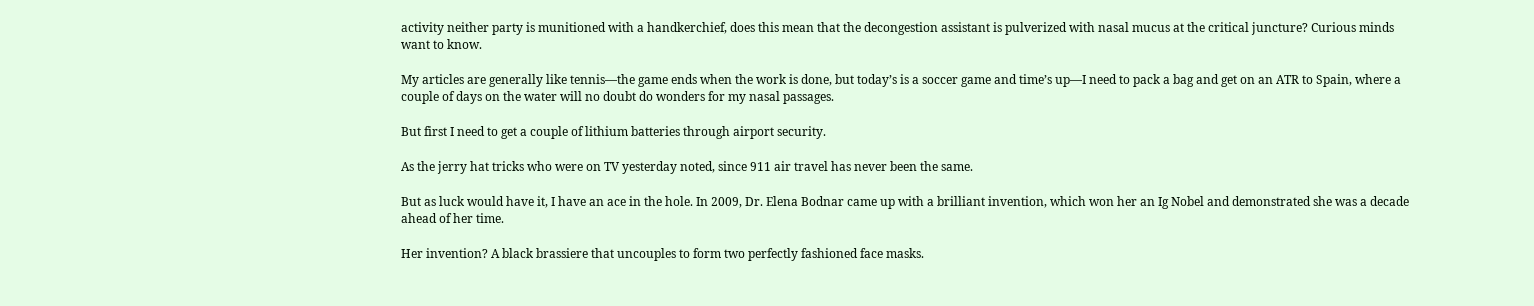activity neither party is munitioned with a handkerchief, does this mean that the decongestion assistant is pulverized with nasal mucus at the critical juncture? Curious minds want to know.

My articles are generally like tennis—the game ends when the work is done, but today’s is a soccer game and time’s up—I need to pack a bag and get on an ATR to Spain, where a couple of days on the water will no doubt do wonders for my nasal passages.

But first I need to get a couple of lithium batteries through airport security.

As the jerry hat tricks who were on TV yesterday noted, since 911 air travel has never been the same.

But as luck would have it, I have an ace in the hole. In 2009, Dr. Elena Bodnar came up with a brilliant invention, which won her an Ig Nobel and demonstrated she was a decade ahead of her time.

Her invention? A black brassiere that uncouples to form two perfectly fashioned face masks.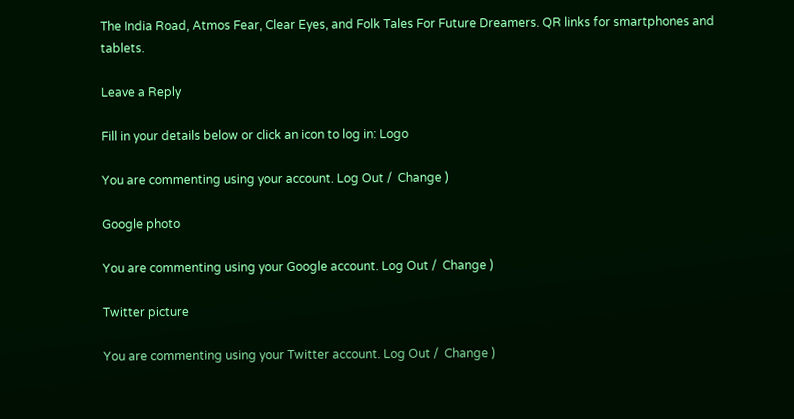The India Road, Atmos Fear, Clear Eyes, and Folk Tales For Future Dreamers. QR links for smartphones and tablets.

Leave a Reply

Fill in your details below or click an icon to log in: Logo

You are commenting using your account. Log Out /  Change )

Google photo

You are commenting using your Google account. Log Out /  Change )

Twitter picture

You are commenting using your Twitter account. Log Out /  Change )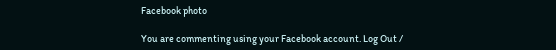Facebook photo

You are commenting using your Facebook account. Log Out /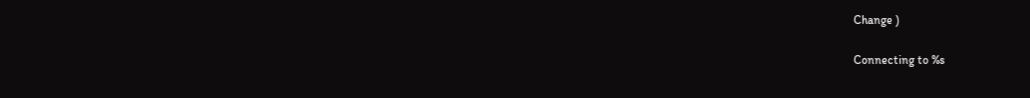Change )

Connecting to %s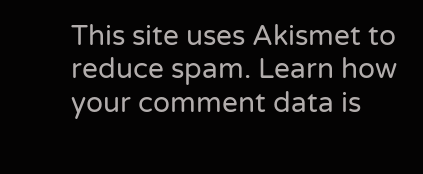This site uses Akismet to reduce spam. Learn how your comment data is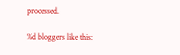processed.

%d bloggers like this: